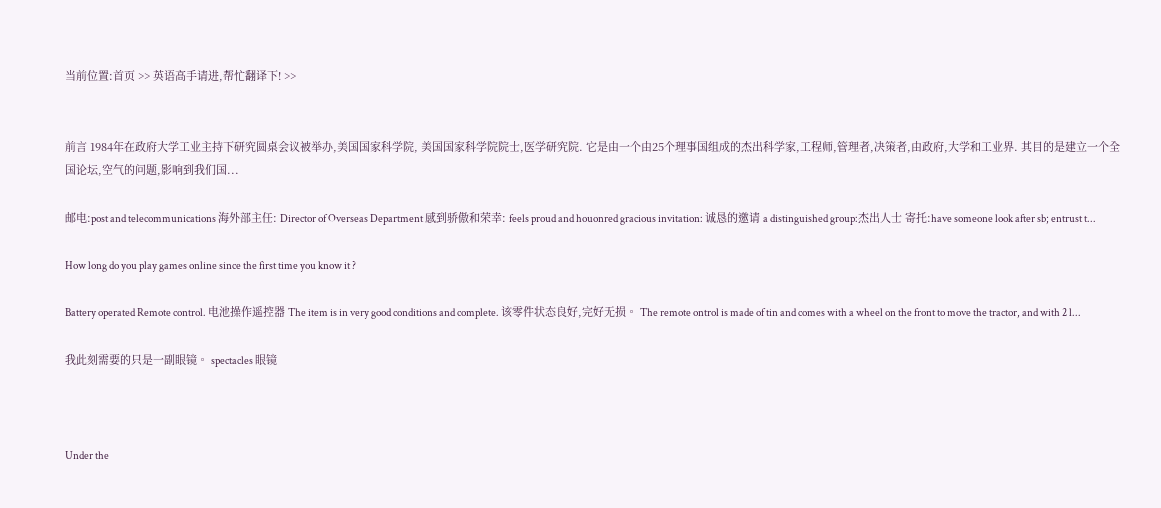当前位置:首页 >> 英语高手请进,帮忙翻译下! >>


前言 1984年在政府大学工业主持下研究圆桌会议被举办,美国国家科学院, 美国国家科学院院士,医学研究院. 它是由一个由25个理事国组成的杰出科学家,工程师,管理者,决策者,由政府,大学和工业界. 其目的是建立一个全国论坛,空气的问题,影响到我们国...

邮电:post and telecommunications 海外部主任: Director of Overseas Department 感到骄傲和荣幸: feels proud and houonred gracious invitation: 诚恳的邀请 a distinguished group:杰出人士 寄托:have someone look after sb; entrust t...

How long do you play games online since the first time you know it ?

Battery operated Remote control. 电池操作遥控器 The item is in very good conditions and complete. 该零件状态良好,完好无损。 The remote ontrol is made of tin and comes with a wheel on the front to move the tractor, and with 2 l...

我此刻需要的只是一副眼镜。 spectacles 眼镜



Under the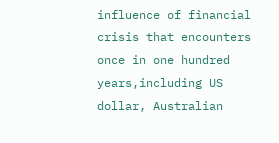influence of financial crisis that encounters once in one hundred years,including US dollar, Australian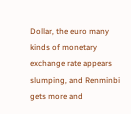Dollar, the euro many kinds of monetary exchange rate appears slumping, and Renminbi gets more and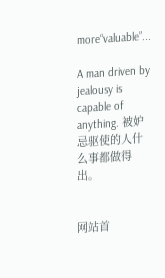more“valuable”...

A man driven by jealousy is capable of anything. 被妒忌驱使的人什么事都做得出。


网站首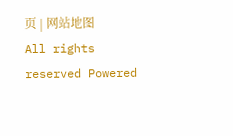页 | 网站地图
All rights reserved Powered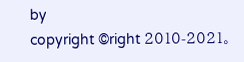by
copyright ©right 2010-2021。